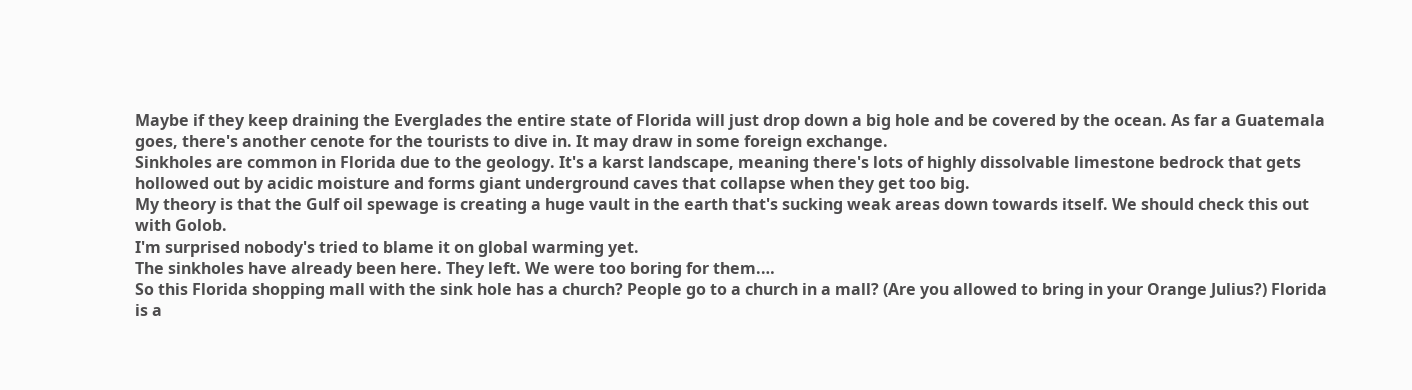Maybe if they keep draining the Everglades the entire state of Florida will just drop down a big hole and be covered by the ocean. As far a Guatemala goes, there's another cenote for the tourists to dive in. It may draw in some foreign exchange.
Sinkholes are common in Florida due to the geology. It's a karst landscape, meaning there's lots of highly dissolvable limestone bedrock that gets hollowed out by acidic moisture and forms giant underground caves that collapse when they get too big.
My theory is that the Gulf oil spewage is creating a huge vault in the earth that's sucking weak areas down towards itself. We should check this out with Golob.
I'm surprised nobody's tried to blame it on global warming yet.
The sinkholes have already been here. They left. We were too boring for them.…
So this Florida shopping mall with the sink hole has a church? People go to a church in a mall? (Are you allowed to bring in your Orange Julius?) Florida is a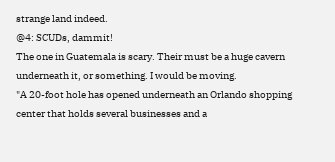strange land indeed.
@4: SCUDs, dammit!
The one in Guatemala is scary. Their must be a huge cavern underneath it, or something. I would be moving.
"A 20-foot hole has opened underneath an Orlando shopping center that holds several businesses and a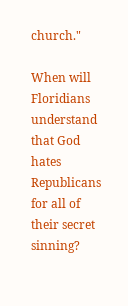church."

When will Floridians understand that God hates Republicans for all of their secret sinning?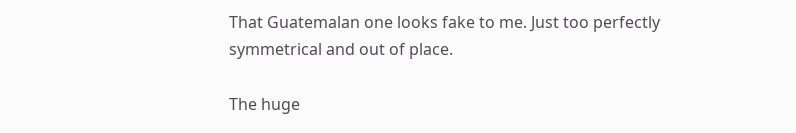That Guatemalan one looks fake to me. Just too perfectly symmetrical and out of place.

The huge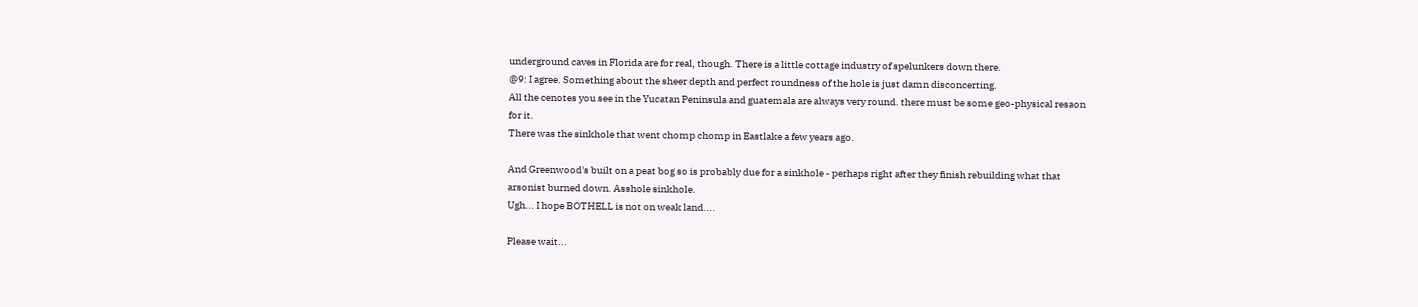underground caves in Florida are for real, though. There is a little cottage industry of spelunkers down there.
@9: I agree. Something about the sheer depth and perfect roundness of the hole is just damn disconcerting.
All the cenotes you see in the Yucatan Peninsula and guatemala are always very round. there must be some geo-physical resaon for it.
There was the sinkhole that went chomp chomp in Eastlake a few years ago.

And Greenwood's built on a peat bog so is probably due for a sinkhole - perhaps right after they finish rebuilding what that arsonist burned down. Asshole sinkhole.
Ugh... I hope BOTHELL is not on weak land....

Please wait...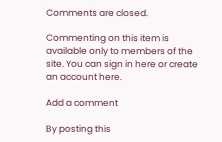Comments are closed.

Commenting on this item is available only to members of the site. You can sign in here or create an account here.

Add a comment

By posting this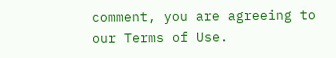comment, you are agreeing to our Terms of Use.